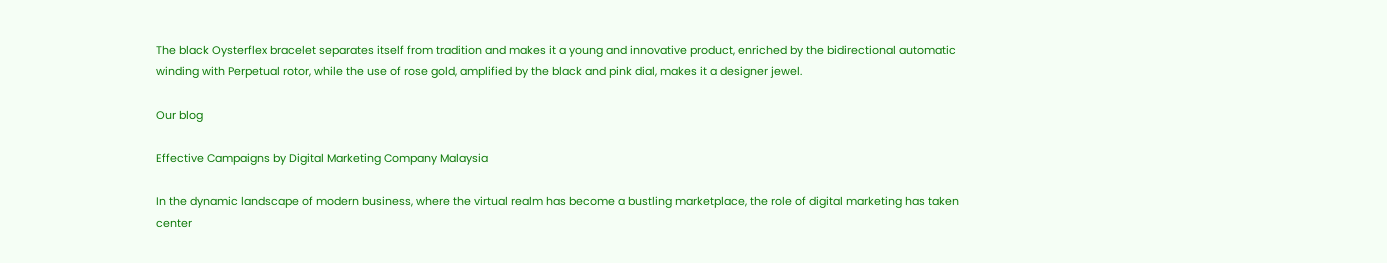The black Oysterflex bracelet separates itself from tradition and makes it a young and innovative product, enriched by the bidirectional automatic winding with Perpetual rotor, while the use of rose gold, amplified by the black and pink dial, makes it a designer jewel.

Our blog

Effective Campaigns by Digital Marketing Company Malaysia

In the dynamic landscape of modern business, where the virtual realm has become a bustling marketplace, the role of digital marketing has taken center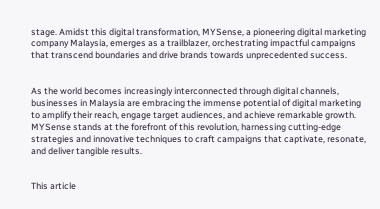stage. Amidst this digital transformation, MYSense, a pioneering digital marketing company Malaysia, emerges as a trailblazer, orchestrating impactful campaigns that transcend boundaries and drive brands towards unprecedented success.


As the world becomes increasingly interconnected through digital channels, businesses in Malaysia are embracing the immense potential of digital marketing to amplify their reach, engage target audiences, and achieve remarkable growth. MYSense stands at the forefront of this revolution, harnessing cutting-edge strategies and innovative techniques to craft campaigns that captivate, resonate, and deliver tangible results.


This article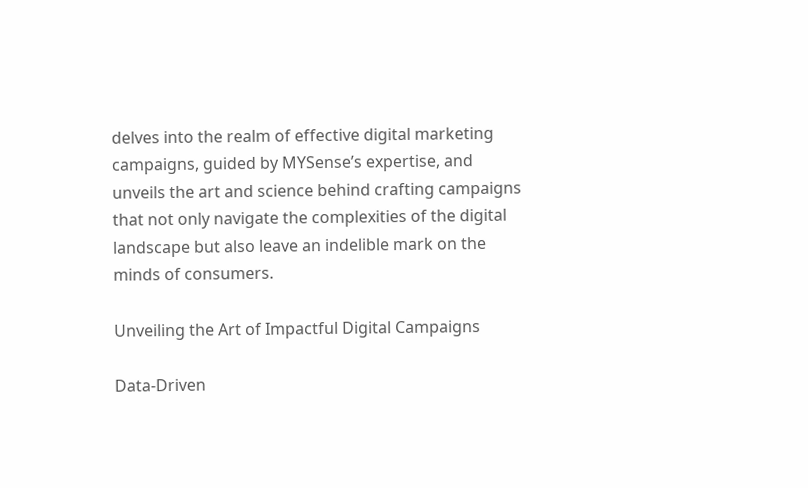delves into the realm of effective digital marketing campaigns, guided by MYSense’s expertise, and unveils the art and science behind crafting campaigns that not only navigate the complexities of the digital landscape but also leave an indelible mark on the minds of consumers.

Unveiling the Art of Impactful Digital Campaigns

Data-Driven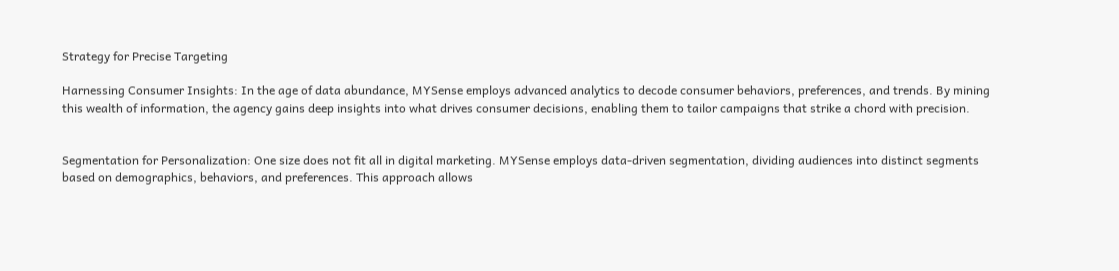Strategy for Precise Targeting

Harnessing Consumer Insights: In the age of data abundance, MYSense employs advanced analytics to decode consumer behaviors, preferences, and trends. By mining this wealth of information, the agency gains deep insights into what drives consumer decisions, enabling them to tailor campaigns that strike a chord with precision.


Segmentation for Personalization: One size does not fit all in digital marketing. MYSense employs data-driven segmentation, dividing audiences into distinct segments based on demographics, behaviors, and preferences. This approach allows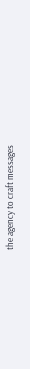the agency to craft messages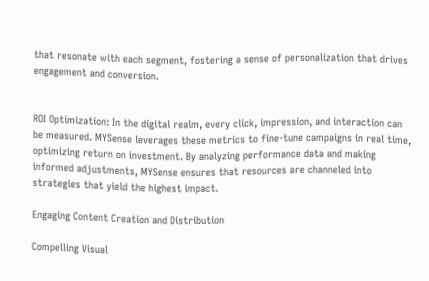that resonate with each segment, fostering a sense of personalization that drives engagement and conversion.


ROI Optimization: In the digital realm, every click, impression, and interaction can be measured. MYSense leverages these metrics to fine-tune campaigns in real time, optimizing return on investment. By analyzing performance data and making informed adjustments, MYSense ensures that resources are channeled into strategies that yield the highest impact.

Engaging Content Creation and Distribution

Compelling Visual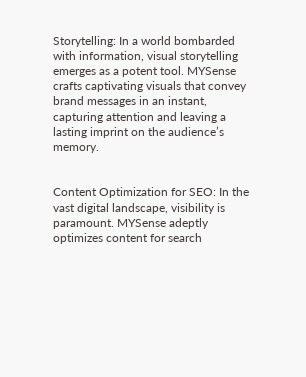Storytelling: In a world bombarded with information, visual storytelling emerges as a potent tool. MYSense crafts captivating visuals that convey brand messages in an instant, capturing attention and leaving a lasting imprint on the audience’s memory.


Content Optimization for SEO: In the vast digital landscape, visibility is paramount. MYSense adeptly optimizes content for search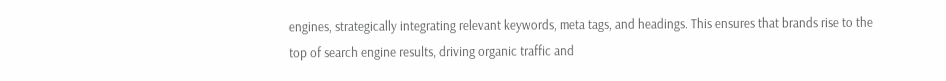engines, strategically integrating relevant keywords, meta tags, and headings. This ensures that brands rise to the top of search engine results, driving organic traffic and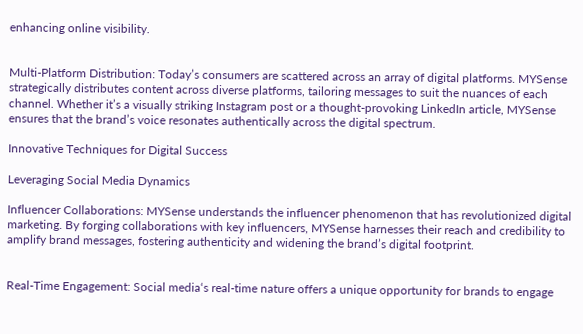enhancing online visibility.


Multi-Platform Distribution: Today’s consumers are scattered across an array of digital platforms. MYSense strategically distributes content across diverse platforms, tailoring messages to suit the nuances of each channel. Whether it’s a visually striking Instagram post or a thought-provoking LinkedIn article, MYSense ensures that the brand’s voice resonates authentically across the digital spectrum.

Innovative Techniques for Digital Success

Leveraging Social Media Dynamics

Influencer Collaborations: MYSense understands the influencer phenomenon that has revolutionized digital marketing. By forging collaborations with key influencers, MYSense harnesses their reach and credibility to amplify brand messages, fostering authenticity and widening the brand’s digital footprint.


Real-Time Engagement: Social media‘s real-time nature offers a unique opportunity for brands to engage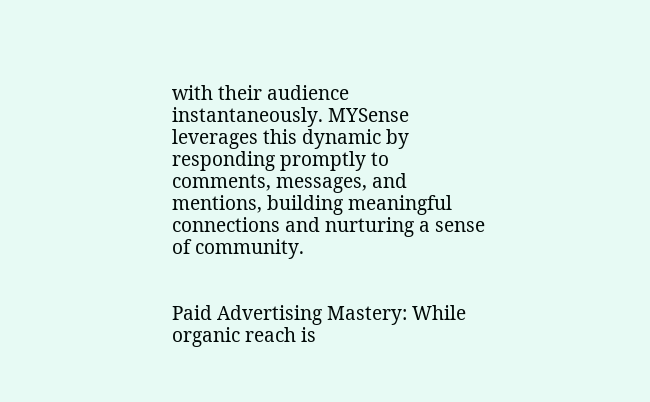with their audience instantaneously. MYSense leverages this dynamic by responding promptly to comments, messages, and mentions, building meaningful connections and nurturing a sense of community.


Paid Advertising Mastery: While organic reach is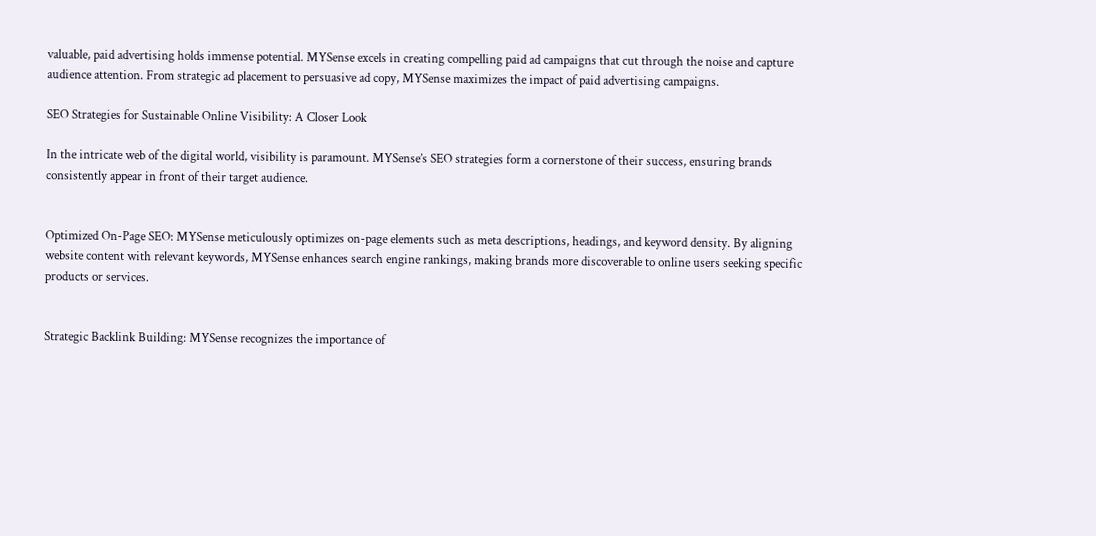valuable, paid advertising holds immense potential. MYSense excels in creating compelling paid ad campaigns that cut through the noise and capture audience attention. From strategic ad placement to persuasive ad copy, MYSense maximizes the impact of paid advertising campaigns.

SEO Strategies for Sustainable Online Visibility: A Closer Look

In the intricate web of the digital world, visibility is paramount. MYSense’s SEO strategies form a cornerstone of their success, ensuring brands consistently appear in front of their target audience.


Optimized On-Page SEO: MYSense meticulously optimizes on-page elements such as meta descriptions, headings, and keyword density. By aligning website content with relevant keywords, MYSense enhances search engine rankings, making brands more discoverable to online users seeking specific products or services.


Strategic Backlink Building: MYSense recognizes the importance of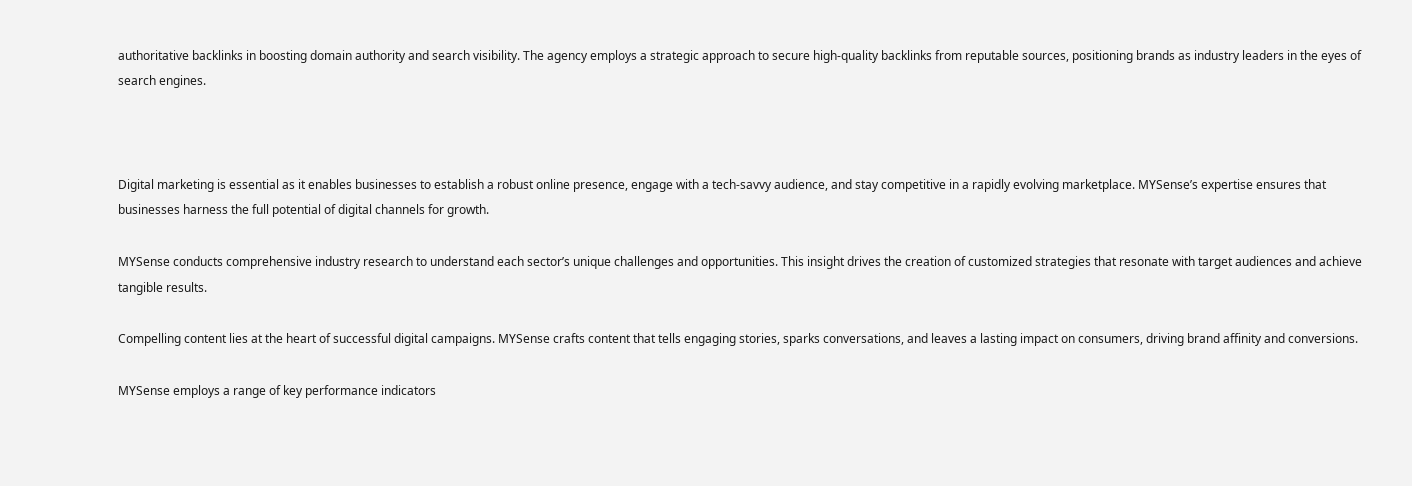authoritative backlinks in boosting domain authority and search visibility. The agency employs a strategic approach to secure high-quality backlinks from reputable sources, positioning brands as industry leaders in the eyes of search engines.



Digital marketing is essential as it enables businesses to establish a robust online presence, engage with a tech-savvy audience, and stay competitive in a rapidly evolving marketplace. MYSense’s expertise ensures that businesses harness the full potential of digital channels for growth.

MYSense conducts comprehensive industry research to understand each sector’s unique challenges and opportunities. This insight drives the creation of customized strategies that resonate with target audiences and achieve tangible results.

Compelling content lies at the heart of successful digital campaigns. MYSense crafts content that tells engaging stories, sparks conversations, and leaves a lasting impact on consumers, driving brand affinity and conversions.

MYSense employs a range of key performance indicators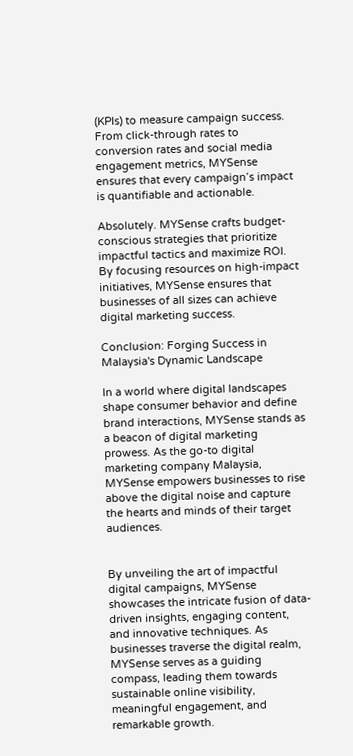(KPIs) to measure campaign success. From click-through rates to conversion rates and social media engagement metrics, MYSense ensures that every campaign’s impact is quantifiable and actionable.

Absolutely. MYSense crafts budget-conscious strategies that prioritize impactful tactics and maximize ROI. By focusing resources on high-impact initiatives, MYSense ensures that businesses of all sizes can achieve digital marketing success.

Conclusion: Forging Success in Malaysia's Dynamic Landscape

In a world where digital landscapes shape consumer behavior and define brand interactions, MYSense stands as a beacon of digital marketing prowess. As the go-to digital marketing company Malaysia, MYSense empowers businesses to rise above the digital noise and capture the hearts and minds of their target audiences.


By unveiling the art of impactful digital campaigns, MYSense showcases the intricate fusion of data-driven insights, engaging content, and innovative techniques. As businesses traverse the digital realm, MYSense serves as a guiding compass, leading them towards sustainable online visibility, meaningful engagement, and remarkable growth.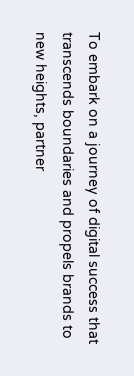To embark on a journey of digital success that transcends boundaries and propels brands to new heights, partner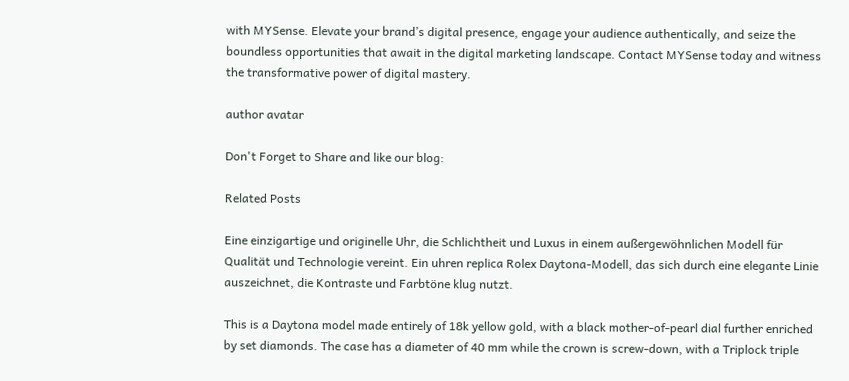with MYSense. Elevate your brand’s digital presence, engage your audience authentically, and seize the boundless opportunities that await in the digital marketing landscape. Contact MYSense today and witness the transformative power of digital mastery.

author avatar

Don't Forget to Share and like our blog:

Related Posts

Eine einzigartige und originelle Uhr, die Schlichtheit und Luxus in einem außergewöhnlichen Modell für Qualität und Technologie vereint. Ein uhren replica Rolex Daytona-Modell, das sich durch eine elegante Linie auszeichnet, die Kontraste und Farbtöne klug nutzt.

This is a Daytona model made entirely of 18k yellow gold, with a black mother-of-pearl dial further enriched by set diamonds. The case has a diameter of 40 mm while the crown is screw-down, with a Triplock triple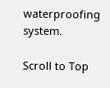waterproofing system.

Scroll to Top